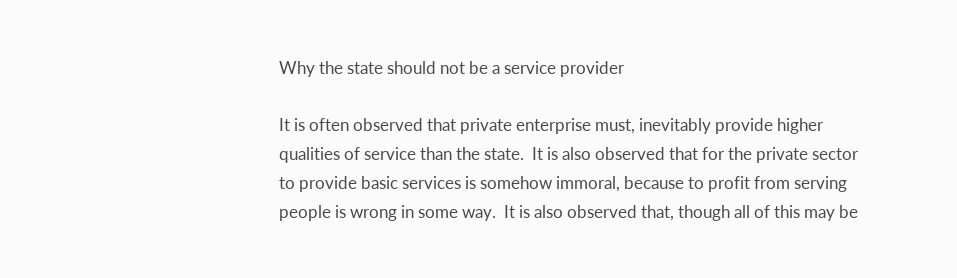Why the state should not be a service provider

It is often observed that private enterprise must, inevitably provide higher qualities of service than the state.  It is also observed that for the private sector to provide basic services is somehow immoral, because to profit from serving people is wrong in some way.  It is also observed that, though all of this may be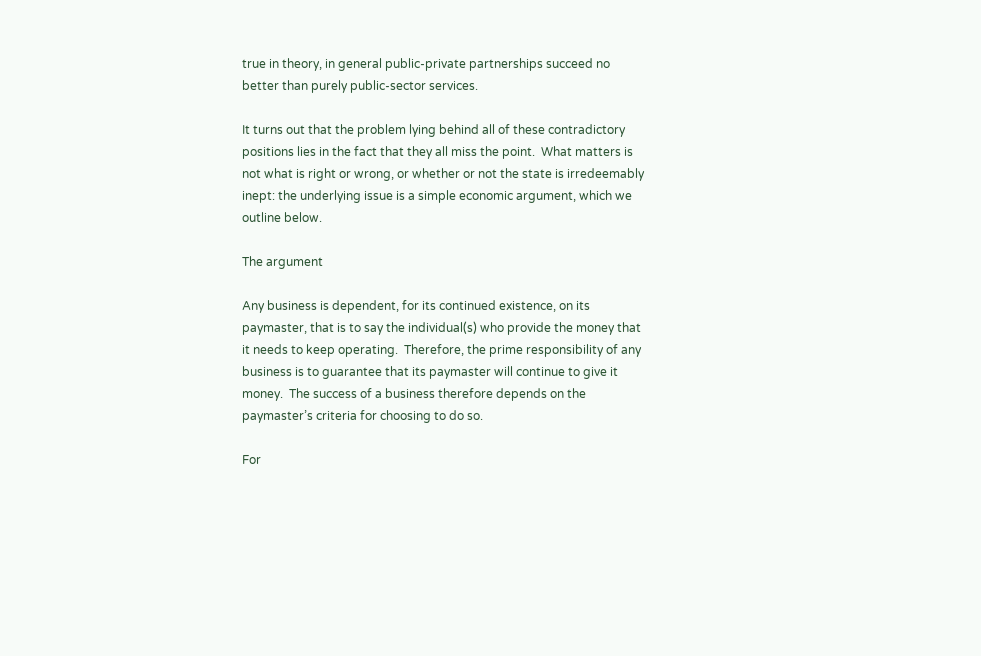true in theory, in general public-private partnerships succeed no better than purely public-sector services.

It turns out that the problem lying behind all of these contradictory positions lies in the fact that they all miss the point.  What matters is not what is right or wrong, or whether or not the state is irredeemably inept: the underlying issue is a simple economic argument, which we outline below.

The argument

Any business is dependent, for its continued existence, on its paymaster, that is to say the individual(s) who provide the money that it needs to keep operating.  Therefore, the prime responsibility of any business is to guarantee that its paymaster will continue to give it money.  The success of a business therefore depends on the paymaster’s criteria for choosing to do so.

For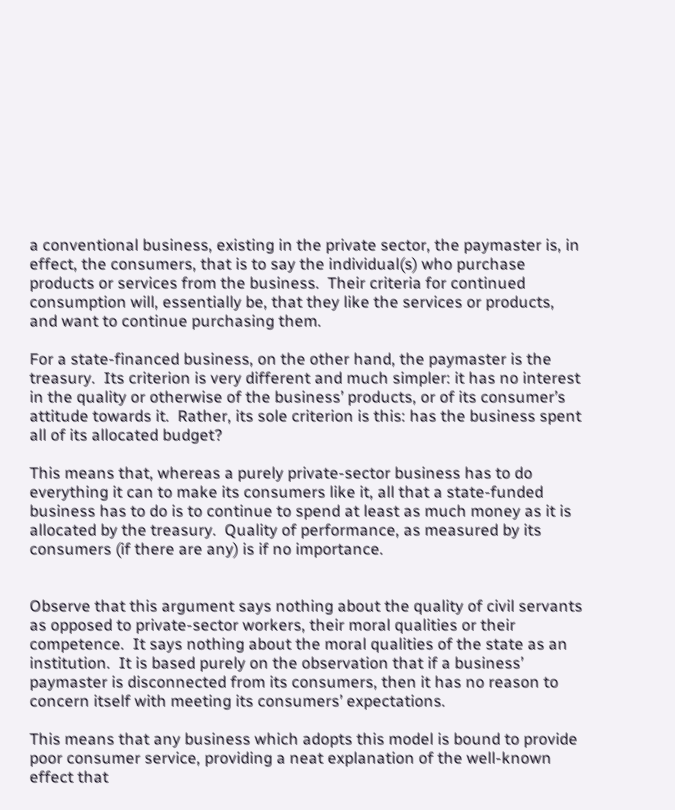a conventional business, existing in the private sector, the paymaster is, in effect, the consumers, that is to say the individual(s) who purchase products or services from the business.  Their criteria for continued consumption will, essentially be, that they like the services or products, and want to continue purchasing them.

For a state-financed business, on the other hand, the paymaster is the treasury.  Its criterion is very different and much simpler: it has no interest in the quality or otherwise of the business’ products, or of its consumer’s attitude towards it.  Rather, its sole criterion is this: has the business spent all of its allocated budget?

This means that, whereas a purely private-sector business has to do everything it can to make its consumers like it, all that a state-funded business has to do is to continue to spend at least as much money as it is allocated by the treasury.  Quality of performance, as measured by its consumers (if there are any) is if no importance.


Observe that this argument says nothing about the quality of civil servants as opposed to private-sector workers, their moral qualities or their competence.  It says nothing about the moral qualities of the state as an institution.  It is based purely on the observation that if a business’ paymaster is disconnected from its consumers, then it has no reason to concern itself with meeting its consumers’ expectations.

This means that any business which adopts this model is bound to provide poor consumer service, providing a neat explanation of the well-known effect that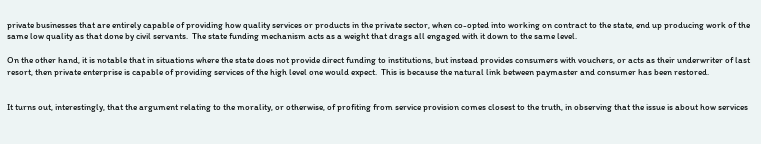private businesses that are entirely capable of providing how quality services or products in the private sector, when co-opted into working on contract to the state, end up producing work of the same low quality as that done by civil servants.  The state funding mechanism acts as a weight that drags all engaged with it down to the same level.

On the other hand, it is notable that in situations where the state does not provide direct funding to institutions, but instead provides consumers with vouchers, or acts as their underwriter of last resort, then private enterprise is capable of providing services of the high level one would expect.  This is because the natural link between paymaster and consumer has been restored.


It turns out, interestingly, that the argument relating to the morality, or otherwise, of profiting from service provision comes closest to the truth, in observing that the issue is about how services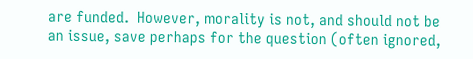are funded.  However, morality is not, and should not be an issue, save perhaps for the question (often ignored,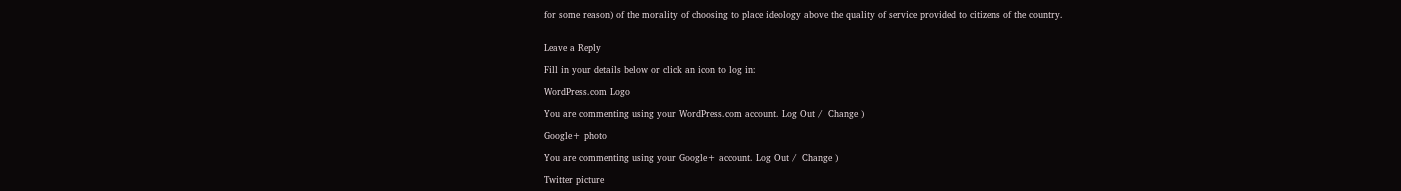for some reason) of the morality of choosing to place ideology above the quality of service provided to citizens of the country.


Leave a Reply

Fill in your details below or click an icon to log in:

WordPress.com Logo

You are commenting using your WordPress.com account. Log Out /  Change )

Google+ photo

You are commenting using your Google+ account. Log Out /  Change )

Twitter picture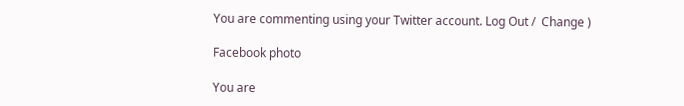You are commenting using your Twitter account. Log Out /  Change )

Facebook photo

You are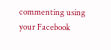commenting using your Facebook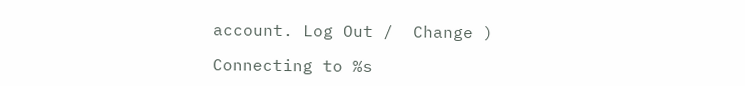account. Log Out /  Change )

Connecting to %s